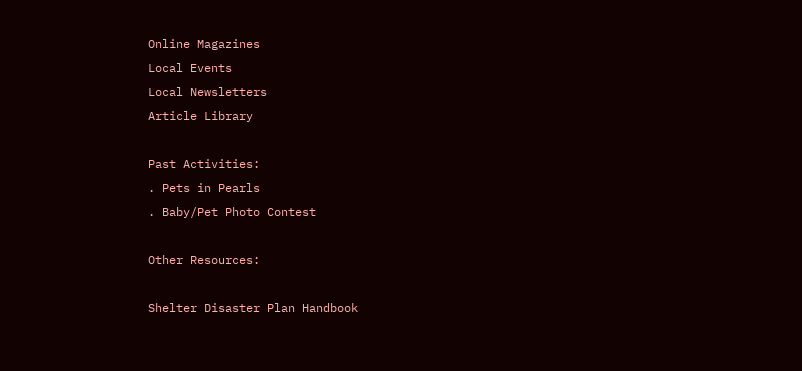Online Magazines
Local Events
Local Newsletters
Article Library

Past Activities:
. Pets in Pearls
. Baby/Pet Photo Contest

Other Resources:

Shelter Disaster Plan Handbook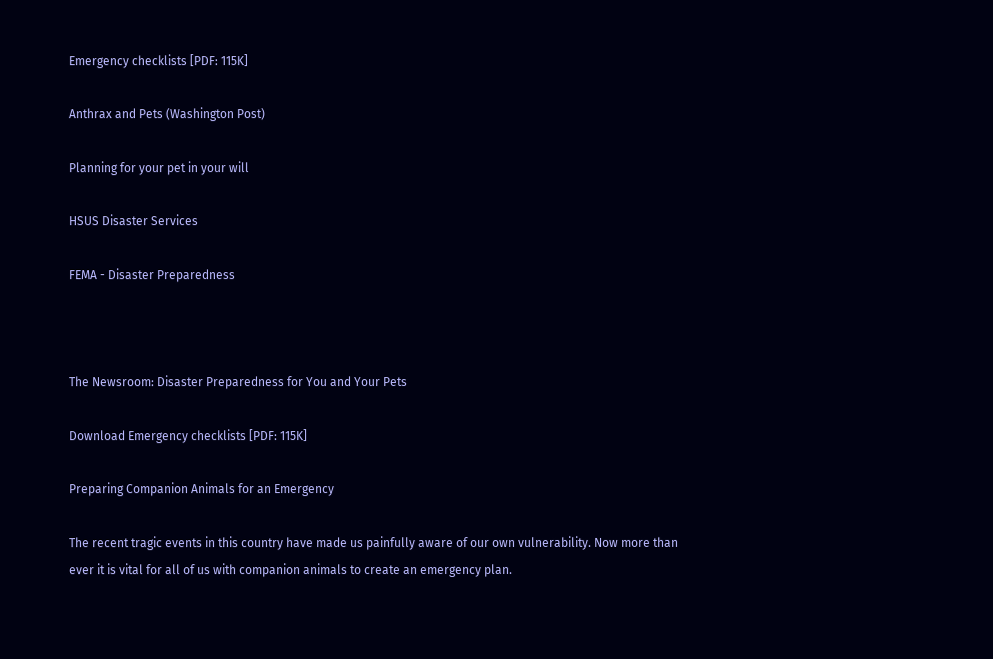Emergency checklists [PDF: 115K]

Anthrax and Pets (Washington Post)

Planning for your pet in your will

HSUS Disaster Services

FEMA - Disaster Preparedness



The Newsroom: Disaster Preparedness for You and Your Pets

Download Emergency checklists [PDF: 115K]

Preparing Companion Animals for an Emergency

The recent tragic events in this country have made us painfully aware of our own vulnerability. Now more than ever it is vital for all of us with companion animals to create an emergency plan.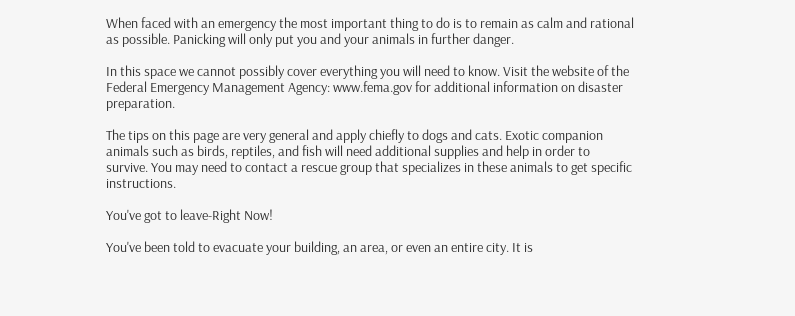When faced with an emergency the most important thing to do is to remain as calm and rational as possible. Panicking will only put you and your animals in further danger.

In this space we cannot possibly cover everything you will need to know. Visit the website of the Federal Emergency Management Agency: www.fema.gov for additional information on disaster preparation.

The tips on this page are very general and apply chiefly to dogs and cats. Exotic companion animals such as birds, reptiles, and fish will need additional supplies and help in order to survive. You may need to contact a rescue group that specializes in these animals to get specific instructions.

You've got to leave-Right Now!

You've been told to evacuate your building, an area, or even an entire city. It is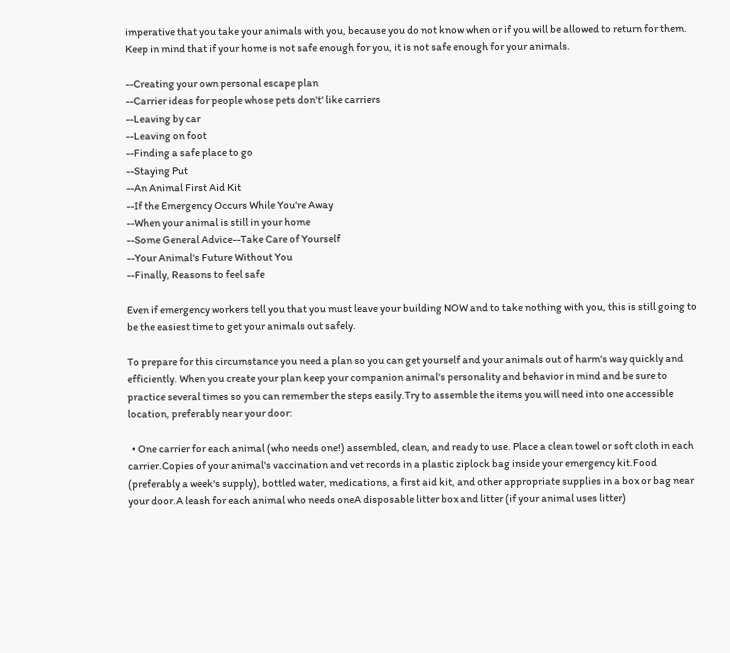imperative that you take your animals with you, because you do not know when or if you will be allowed to return for them. Keep in mind that if your home is not safe enough for you, it is not safe enough for your animals.

--Creating your own personal escape plan
--Carrier ideas for people whose pets don't' like carriers
--Leaving by car
--Leaving on foot
--Finding a safe place to go
--Staying Put
--An Animal First Aid Kit
--If the Emergency Occurs While You're Away
--When your animal is still in your home
--Some General Advice--Take Care of Yourself
--Your Animal's Future Without You
--Finally, Reasons to feel safe

Even if emergency workers tell you that you must leave your building NOW and to take nothing with you, this is still going to be the easiest time to get your animals out safely.

To prepare for this circumstance you need a plan so you can get yourself and your animals out of harm's way quickly and efficiently. When you create your plan keep your companion animal's personality and behavior in mind and be sure to practice several times so you can remember the steps easily.Try to assemble the items you will need into one accessible location, preferably near your door:

  • One carrier for each animal (who needs one!) assembled, clean, and ready to use. Place a clean towel or soft cloth in each carrier.Copies of your animal's vaccination and vet records in a plastic ziplock bag inside your emergency kit.Food (preferably a week's supply), bottled water, medications, a first aid kit, and other appropriate supplies in a box or bag near your door.A leash for each animal who needs oneA disposable litter box and litter (if your animal uses litter)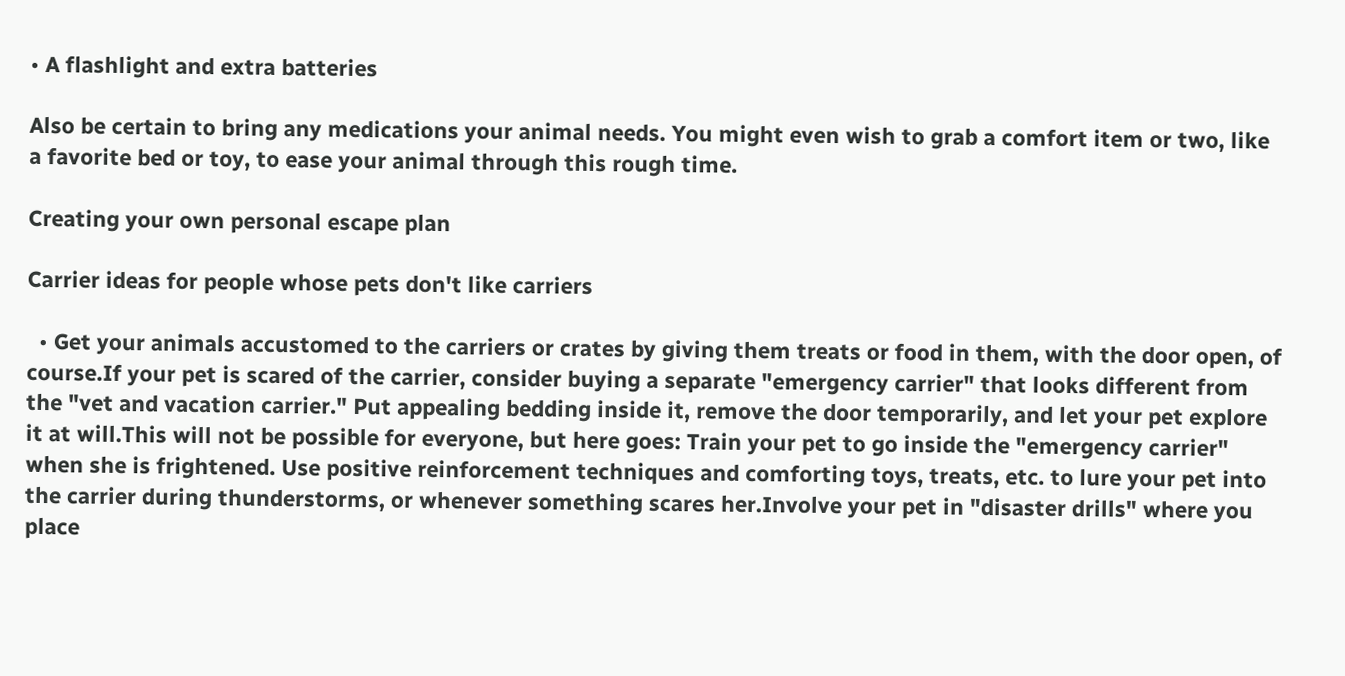• A flashlight and extra batteries

Also be certain to bring any medications your animal needs. You might even wish to grab a comfort item or two, like a favorite bed or toy, to ease your animal through this rough time.

Creating your own personal escape plan

Carrier ideas for people whose pets don't like carriers

  • Get your animals accustomed to the carriers or crates by giving them treats or food in them, with the door open, of course.If your pet is scared of the carrier, consider buying a separate "emergency carrier" that looks different from the "vet and vacation carrier." Put appealing bedding inside it, remove the door temporarily, and let your pet explore it at will.This will not be possible for everyone, but here goes: Train your pet to go inside the "emergency carrier" when she is frightened. Use positive reinforcement techniques and comforting toys, treats, etc. to lure your pet into the carrier during thunderstorms, or whenever something scares her.Involve your pet in "disaster drills" where you place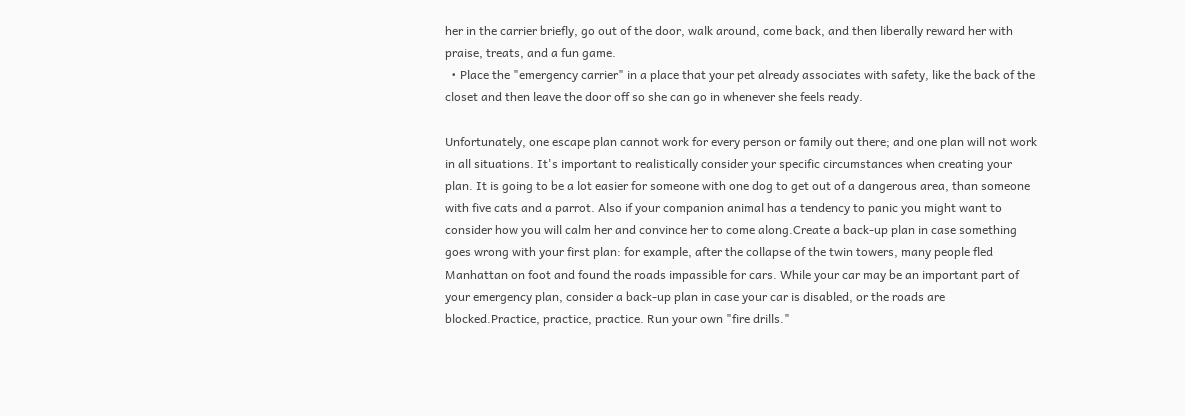her in the carrier briefly, go out of the door, walk around, come back, and then liberally reward her with praise, treats, and a fun game.
  • Place the "emergency carrier" in a place that your pet already associates with safety, like the back of the closet and then leave the door off so she can go in whenever she feels ready.

Unfortunately, one escape plan cannot work for every person or family out there; and one plan will not work in all situations. It's important to realistically consider your specific circumstances when creating your plan. It is going to be a lot easier for someone with one dog to get out of a dangerous area, than someone with five cats and a parrot. Also if your companion animal has a tendency to panic you might want to consider how you will calm her and convince her to come along.Create a back-up plan in case something goes wrong with your first plan: for example, after the collapse of the twin towers, many people fled Manhattan on foot and found the roads impassible for cars. While your car may be an important part of your emergency plan, consider a back-up plan in case your car is disabled, or the roads are blocked.Practice, practice, practice. Run your own "fire drills."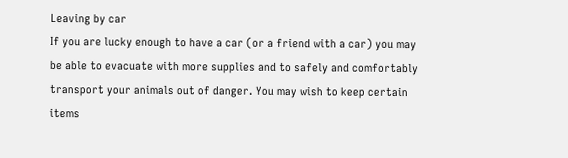Leaving by car
If you are lucky enough to have a car (or a friend with a car) you may be able to evacuate with more supplies and to safely and comfortably transport your animals out of danger. You may wish to keep certain items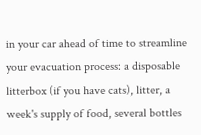in your car ahead of time to streamline your evacuation process: a disposable litterbox (if you have cats), litter, a week's supply of food, several bottles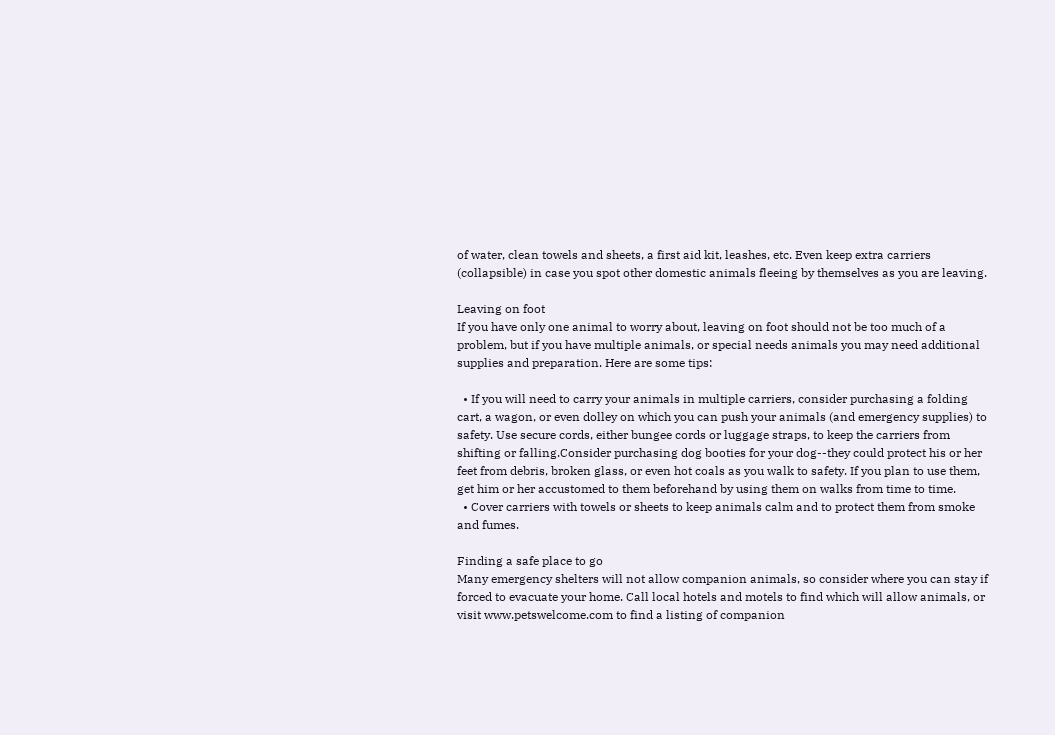of water, clean towels and sheets, a first aid kit, leashes, etc. Even keep extra carriers (collapsible) in case you spot other domestic animals fleeing by themselves as you are leaving.

Leaving on foot
If you have only one animal to worry about, leaving on foot should not be too much of a problem, but if you have multiple animals, or special needs animals you may need additional supplies and preparation. Here are some tips:

  • If you will need to carry your animals in multiple carriers, consider purchasing a folding cart, a wagon, or even dolley on which you can push your animals (and emergency supplies) to safety. Use secure cords, either bungee cords or luggage straps, to keep the carriers from shifting or falling.Consider purchasing dog booties for your dog--they could protect his or her feet from debris, broken glass, or even hot coals as you walk to safety. If you plan to use them, get him or her accustomed to them beforehand by using them on walks from time to time.
  • Cover carriers with towels or sheets to keep animals calm and to protect them from smoke and fumes.

Finding a safe place to go
Many emergency shelters will not allow companion animals, so consider where you can stay if forced to evacuate your home. Call local hotels and motels to find which will allow animals, or visit www.petswelcome.com to find a listing of companion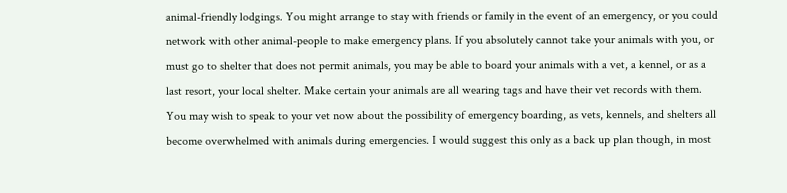animal-friendly lodgings. You might arrange to stay with friends or family in the event of an emergency, or you could network with other animal-people to make emergency plans. If you absolutely cannot take your animals with you, or must go to shelter that does not permit animals, you may be able to board your animals with a vet, a kennel, or as a last resort, your local shelter. Make certain your animals are all wearing tags and have their vet records with them. You may wish to speak to your vet now about the possibility of emergency boarding, as vets, kennels, and shelters all become overwhelmed with animals during emergencies. I would suggest this only as a back up plan though, in most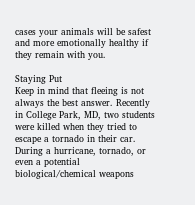cases your animals will be safest and more emotionally healthy if they remain with you.

Staying Put
Keep in mind that fleeing is not always the best answer. Recently in College Park, MD, two students were killed when they tried to escape a tornado in their car. During a hurricane, tornado, or even a potential biological/chemical weapons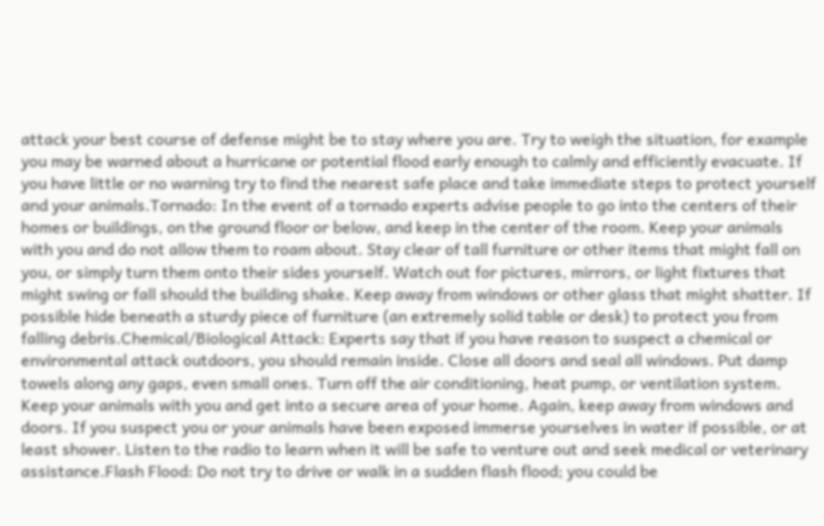attack your best course of defense might be to stay where you are. Try to weigh the situation, for example you may be warned about a hurricane or potential flood early enough to calmly and efficiently evacuate. If you have little or no warning try to find the nearest safe place and take immediate steps to protect yourself and your animals.Tornado: In the event of a tornado experts advise people to go into the centers of their homes or buildings, on the ground floor or below, and keep in the center of the room. Keep your animals with you and do not allow them to roam about. Stay clear of tall furniture or other items that might fall on you, or simply turn them onto their sides yourself. Watch out for pictures, mirrors, or light fixtures that might swing or fall should the building shake. Keep away from windows or other glass that might shatter. If possible hide beneath a sturdy piece of furniture (an extremely solid table or desk) to protect you from falling debris.Chemical/Biological Attack: Experts say that if you have reason to suspect a chemical or environmental attack outdoors, you should remain inside. Close all doors and seal all windows. Put damp towels along any gaps, even small ones. Turn off the air conditioning, heat pump, or ventilation system. Keep your animals with you and get into a secure area of your home. Again, keep away from windows and doors. If you suspect you or your animals have been exposed immerse yourselves in water if possible, or at least shower. Listen to the radio to learn when it will be safe to venture out and seek medical or veterinary assistance.Flash Flood: Do not try to drive or walk in a sudden flash flood; you could be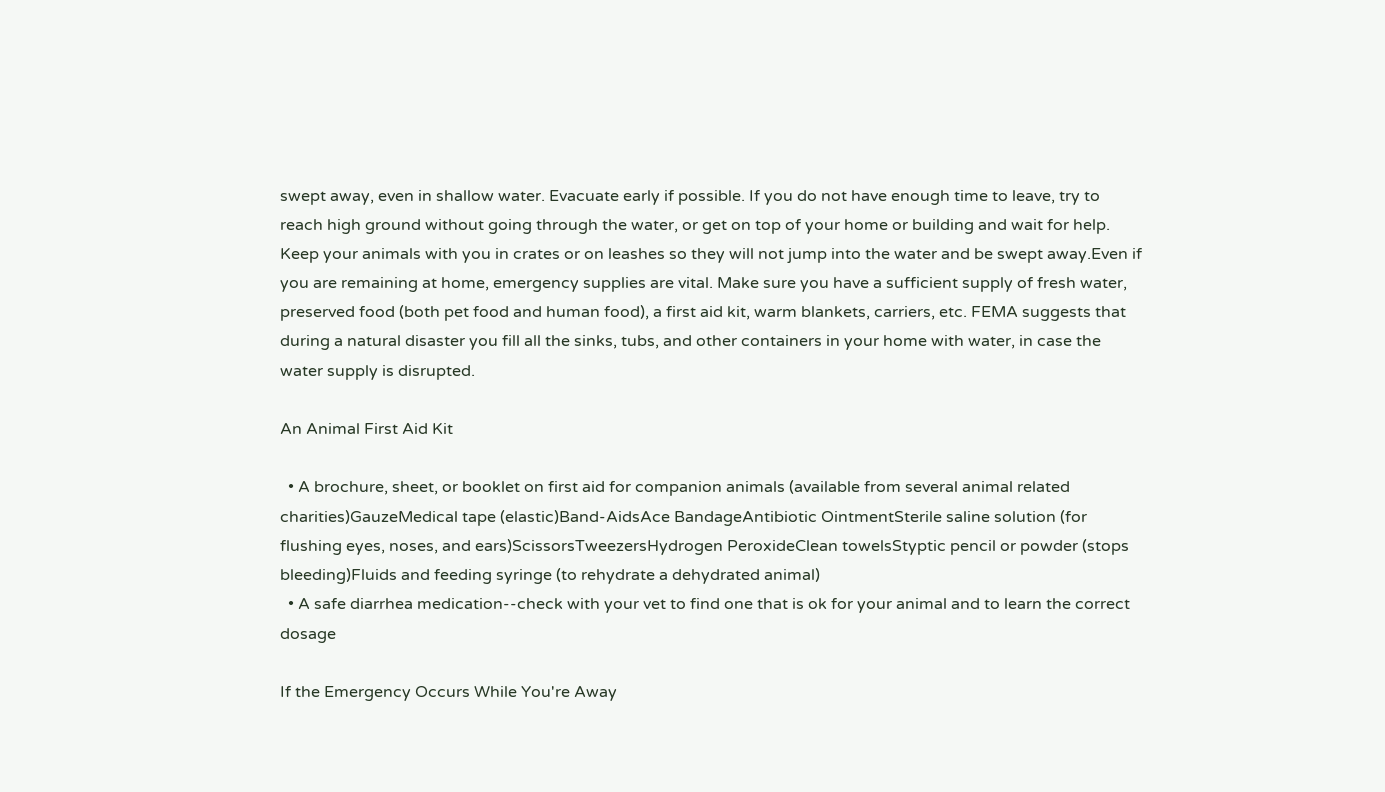swept away, even in shallow water. Evacuate early if possible. If you do not have enough time to leave, try to reach high ground without going through the water, or get on top of your home or building and wait for help. Keep your animals with you in crates or on leashes so they will not jump into the water and be swept away.Even if you are remaining at home, emergency supplies are vital. Make sure you have a sufficient supply of fresh water, preserved food (both pet food and human food), a first aid kit, warm blankets, carriers, etc. FEMA suggests that during a natural disaster you fill all the sinks, tubs, and other containers in your home with water, in case the water supply is disrupted.

An Animal First Aid Kit

  • A brochure, sheet, or booklet on first aid for companion animals (available from several animal related charities)GauzeMedical tape (elastic)Band-AidsAce BandageAntibiotic OintmentSterile saline solution (for flushing eyes, noses, and ears)ScissorsTweezersHydrogen PeroxideClean towelsStyptic pencil or powder (stops bleeding)Fluids and feeding syringe (to rehydrate a dehydrated animal)
  • A safe diarrhea medication--check with your vet to find one that is ok for your animal and to learn the correct dosage

If the Emergency Occurs While You're Away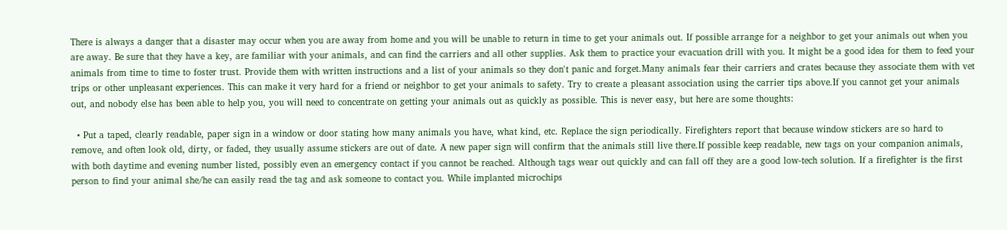There is always a danger that a disaster may occur when you are away from home and you will be unable to return in time to get your animals out. If possible arrange for a neighbor to get your animals out when you are away. Be sure that they have a key, are familiar with your animals, and can find the carriers and all other supplies. Ask them to practice your evacuation drill with you. It might be a good idea for them to feed your animals from time to time to foster trust. Provide them with written instructions and a list of your animals so they don't panic and forget.Many animals fear their carriers and crates because they associate them with vet trips or other unpleasant experiences. This can make it very hard for a friend or neighbor to get your animals to safety. Try to create a pleasant association using the carrier tips above.If you cannot get your animals out, and nobody else has been able to help you, you will need to concentrate on getting your animals out as quickly as possible. This is never easy, but here are some thoughts:

  • Put a taped, clearly readable, paper sign in a window or door stating how many animals you have, what kind, etc. Replace the sign periodically. Firefighters report that because window stickers are so hard to remove, and often look old, dirty, or faded, they usually assume stickers are out of date. A new paper sign will confirm that the animals still live there.If possible keep readable, new tags on your companion animals, with both daytime and evening number listed, possibly even an emergency contact if you cannot be reached. Although tags wear out quickly and can fall off they are a good low-tech solution. If a firefighter is the first person to find your animal she/he can easily read the tag and ask someone to contact you. While implanted microchips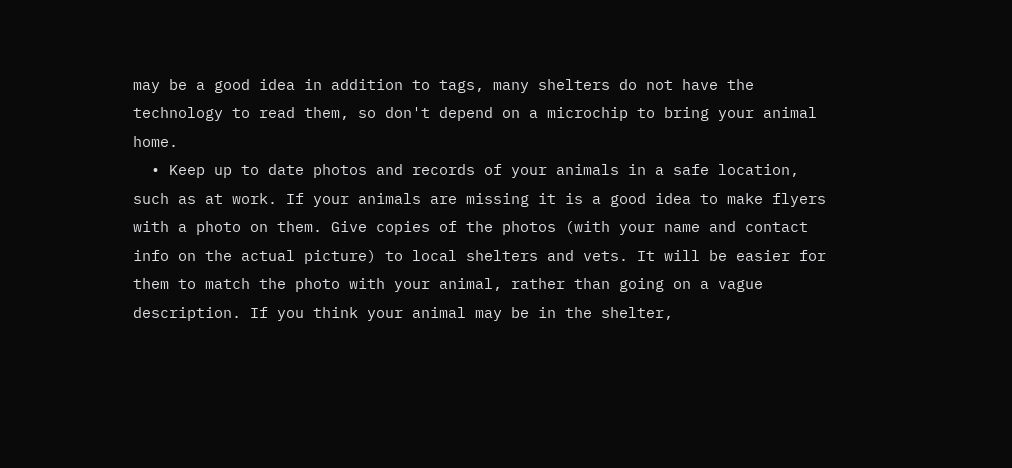may be a good idea in addition to tags, many shelters do not have the technology to read them, so don't depend on a microchip to bring your animal home.
  • Keep up to date photos and records of your animals in a safe location, such as at work. If your animals are missing it is a good idea to make flyers with a photo on them. Give copies of the photos (with your name and contact info on the actual picture) to local shelters and vets. It will be easier for them to match the photo with your animal, rather than going on a vague description. If you think your animal may be in the shelter,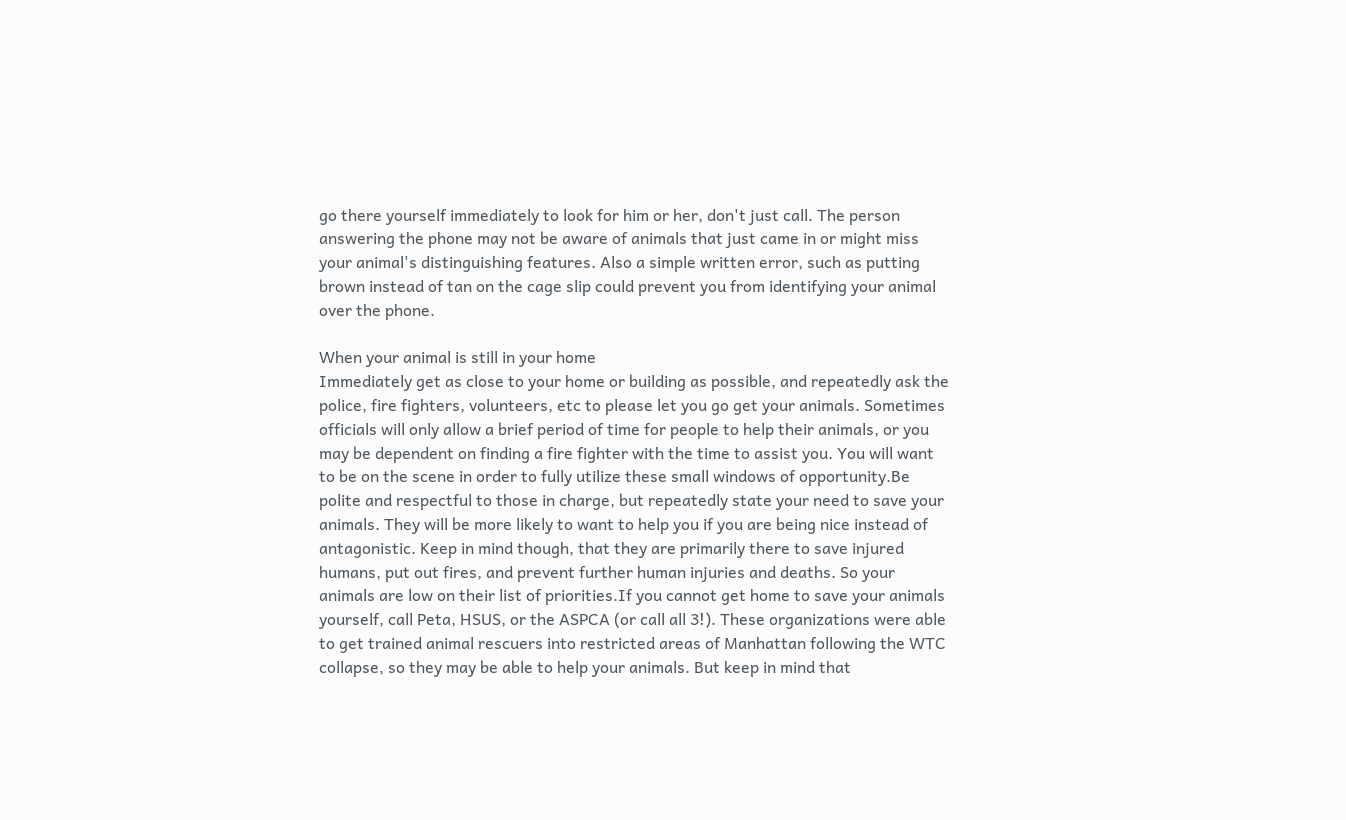go there yourself immediately to look for him or her, don't just call. The person answering the phone may not be aware of animals that just came in or might miss your animal's distinguishing features. Also a simple written error, such as putting brown instead of tan on the cage slip could prevent you from identifying your animal over the phone.

When your animal is still in your home
Immediately get as close to your home or building as possible, and repeatedly ask the police, fire fighters, volunteers, etc to please let you go get your animals. Sometimes officials will only allow a brief period of time for people to help their animals, or you may be dependent on finding a fire fighter with the time to assist you. You will want to be on the scene in order to fully utilize these small windows of opportunity.Be polite and respectful to those in charge, but repeatedly state your need to save your animals. They will be more likely to want to help you if you are being nice instead of antagonistic. Keep in mind though, that they are primarily there to save injured humans, put out fires, and prevent further human injuries and deaths. So your animals are low on their list of priorities.If you cannot get home to save your animals yourself, call Peta, HSUS, or the ASPCA (or call all 3!). These organizations were able to get trained animal rescuers into restricted areas of Manhattan following the WTC collapse, so they may be able to help your animals. But keep in mind that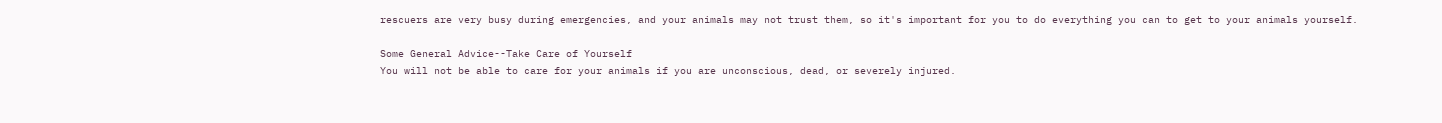rescuers are very busy during emergencies, and your animals may not trust them, so it's important for you to do everything you can to get to your animals yourself.

Some General Advice--Take Care of Yourself
You will not be able to care for your animals if you are unconscious, dead, or severely injured.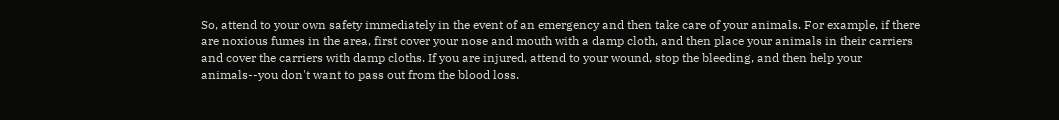So, attend to your own safety immediately in the event of an emergency and then take care of your animals. For example, if there are noxious fumes in the area, first cover your nose and mouth with a damp cloth, and then place your animals in their carriers and cover the carriers with damp cloths. If you are injured, attend to your wound, stop the bleeding, and then help your animals--you don't want to pass out from the blood loss.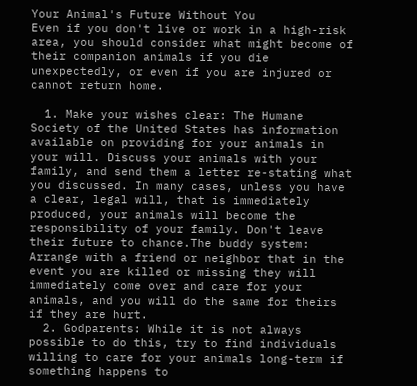Your Animal's Future Without You
Even if you don't live or work in a high-risk area, you should consider what might become of their companion animals if you die unexpectedly, or even if you are injured or cannot return home.

  1. Make your wishes clear: The Humane Society of the United States has information available on providing for your animals in your will. Discuss your animals with your family, and send them a letter re-stating what you discussed. In many cases, unless you have a clear, legal will, that is immediately produced, your animals will become the responsibility of your family. Don't leave their future to chance.The buddy system: Arrange with a friend or neighbor that in the event you are killed or missing they will immediately come over and care for your animals, and you will do the same for theirs if they are hurt.
  2. Godparents: While it is not always possible to do this, try to find individuals willing to care for your animals long-term if something happens to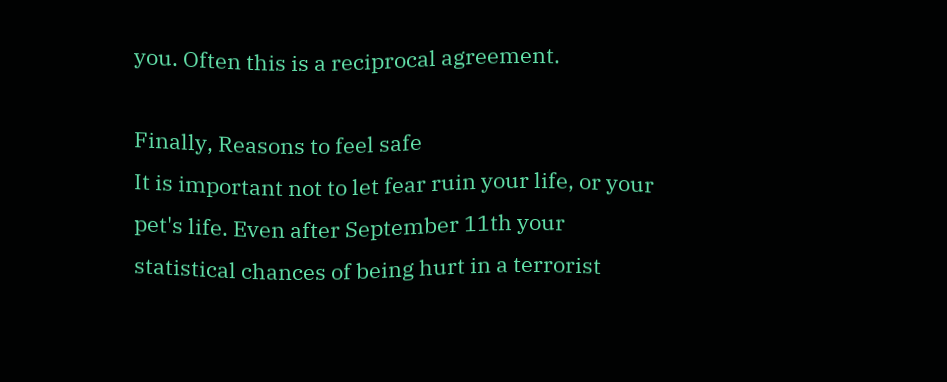you. Often this is a reciprocal agreement.

Finally, Reasons to feel safe
It is important not to let fear ruin your life, or your pet's life. Even after September 11th your statistical chances of being hurt in a terrorist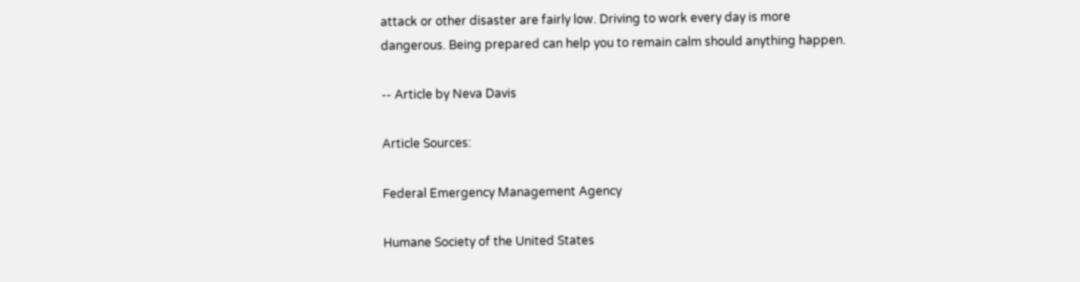attack or other disaster are fairly low. Driving to work every day is more dangerous. Being prepared can help you to remain calm should anything happen.

-- Article by Neva Davis

Article Sources:

Federal Emergency Management Agency

Humane Society of the United States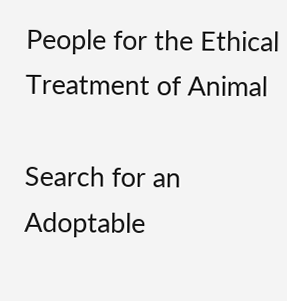People for the Ethical Treatment of Animal

Search for an Adoptable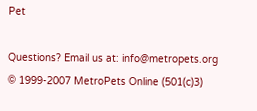Pet

Questions? Email us at: info@metropets.org
© 1999-2007 MetroPets Online (501(c)3)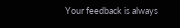Your feedback is always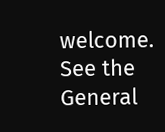welcome.
See the General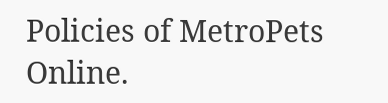Policies of MetroPets Online.